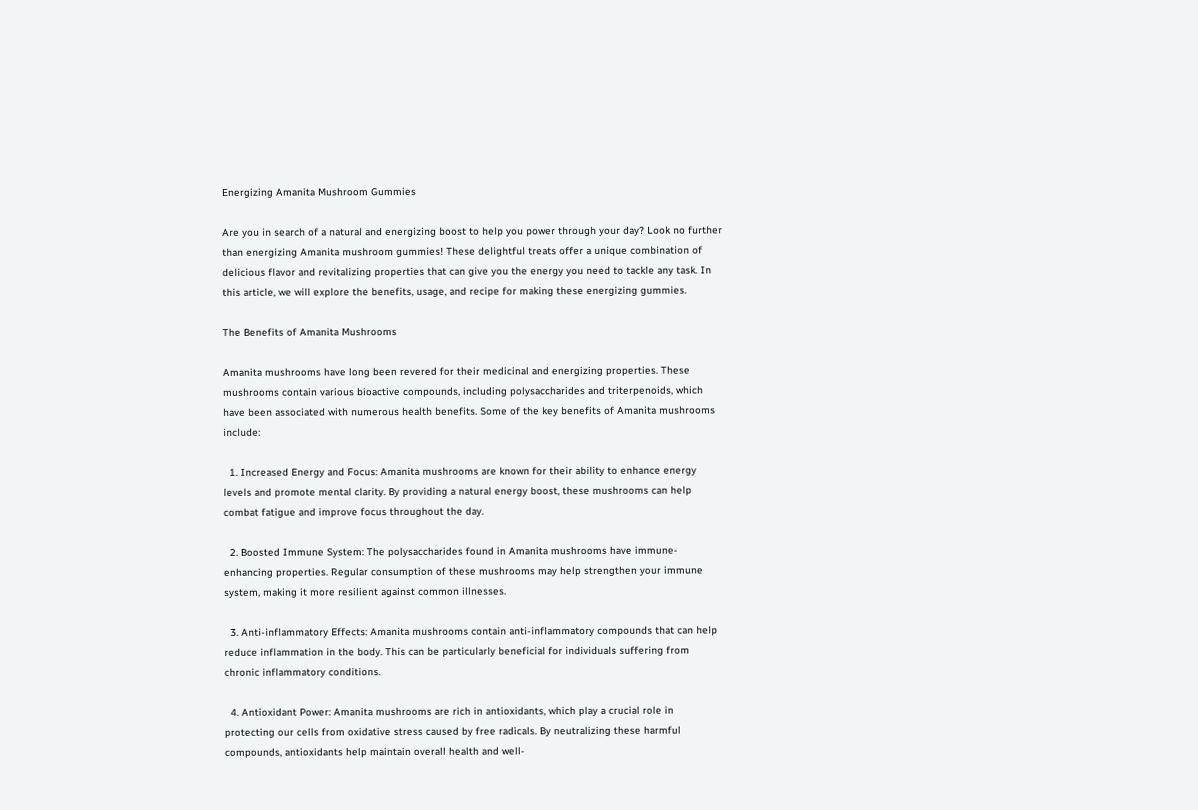Energizing Amanita Mushroom Gummies

Are you in search of a natural and energizing boost to help you power through your day? Look no further than energizing Amanita mushroom gummies! These delightful treats offer a unique combination of delicious flavor and revitalizing properties that can give you the energy you need to tackle any task. In this article, we will explore the benefits, usage, and recipe for making these energizing gummies.

The Benefits of Amanita Mushrooms

Amanita mushrooms have long been revered for their medicinal and energizing properties. These mushrooms contain various bioactive compounds, including polysaccharides and triterpenoids, which have been associated with numerous health benefits. Some of the key benefits of Amanita mushrooms include:

  1. Increased Energy and Focus: Amanita mushrooms are known for their ability to enhance energy levels and promote mental clarity. By providing a natural energy boost, these mushrooms can help combat fatigue and improve focus throughout the day.

  2. Boosted Immune System: The polysaccharides found in Amanita mushrooms have immune-enhancing properties. Regular consumption of these mushrooms may help strengthen your immune system, making it more resilient against common illnesses.

  3. Anti-inflammatory Effects: Amanita mushrooms contain anti-inflammatory compounds that can help reduce inflammation in the body. This can be particularly beneficial for individuals suffering from chronic inflammatory conditions.

  4. Antioxidant Power: Amanita mushrooms are rich in antioxidants, which play a crucial role in protecting our cells from oxidative stress caused by free radicals. By neutralizing these harmful compounds, antioxidants help maintain overall health and well-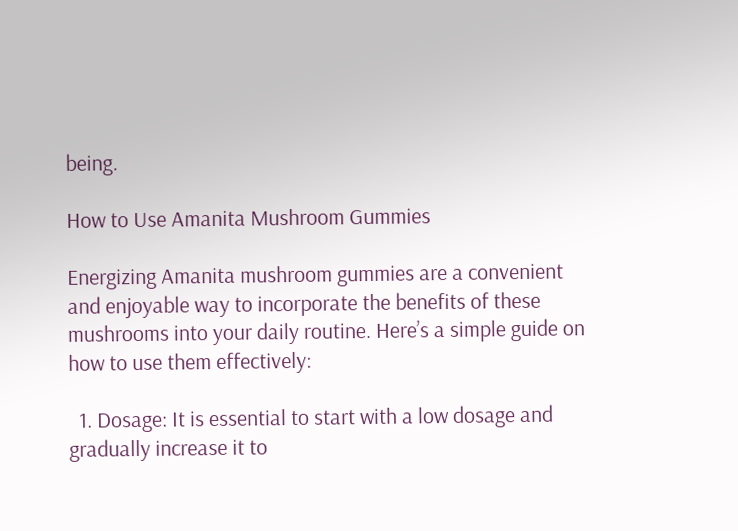being.

How to Use Amanita Mushroom Gummies

Energizing Amanita mushroom gummies are a convenient and enjoyable way to incorporate the benefits of these mushrooms into your daily routine. Here’s a simple guide on how to use them effectively:

  1. Dosage: It is essential to start with a low dosage and gradually increase it to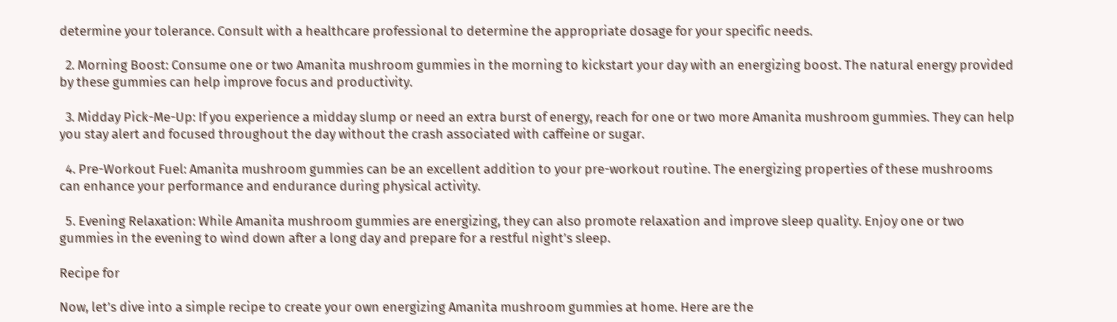determine your tolerance. Consult with a healthcare professional to determine the appropriate dosage for your specific needs.

  2. Morning Boost: Consume one or two Amanita mushroom gummies in the morning to kickstart your day with an energizing boost. The natural energy provided by these gummies can help improve focus and productivity.

  3. Midday Pick-Me-Up: If you experience a midday slump or need an extra burst of energy, reach for one or two more Amanita mushroom gummies. They can help you stay alert and focused throughout the day without the crash associated with caffeine or sugar.

  4. Pre-Workout Fuel: Amanita mushroom gummies can be an excellent addition to your pre-workout routine. The energizing properties of these mushrooms can enhance your performance and endurance during physical activity.

  5. Evening Relaxation: While Amanita mushroom gummies are energizing, they can also promote relaxation and improve sleep quality. Enjoy one or two gummies in the evening to wind down after a long day and prepare for a restful night’s sleep.

Recipe for

Now, let’s dive into a simple recipe to create your own energizing Amanita mushroom gummies at home. Here are the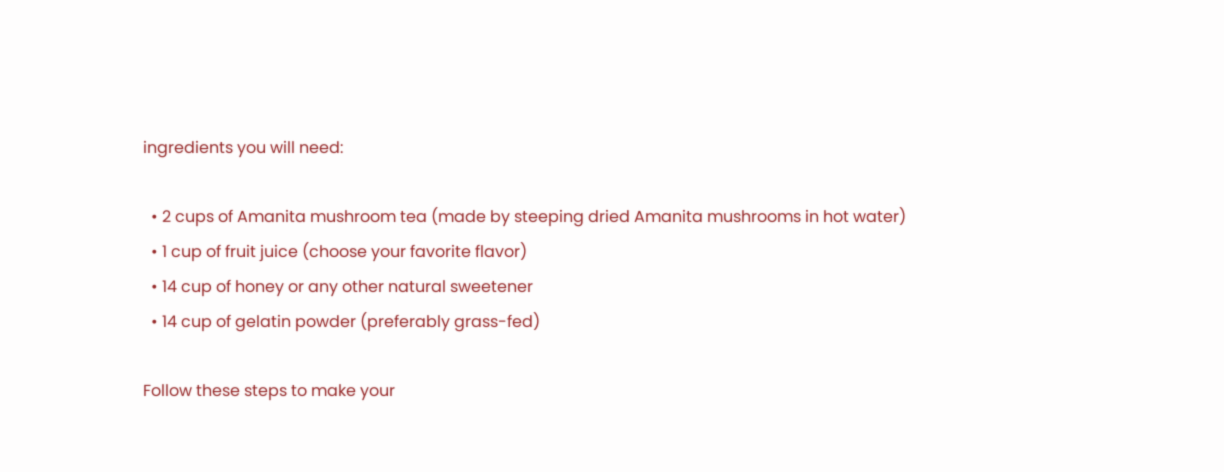ingredients you will need:

  • 2 cups of Amanita mushroom tea (made by steeping dried Amanita mushrooms in hot water)
  • 1 cup of fruit juice (choose your favorite flavor)
  • 14 cup of honey or any other natural sweetener
  • 14 cup of gelatin powder (preferably grass-fed)

Follow these steps to make your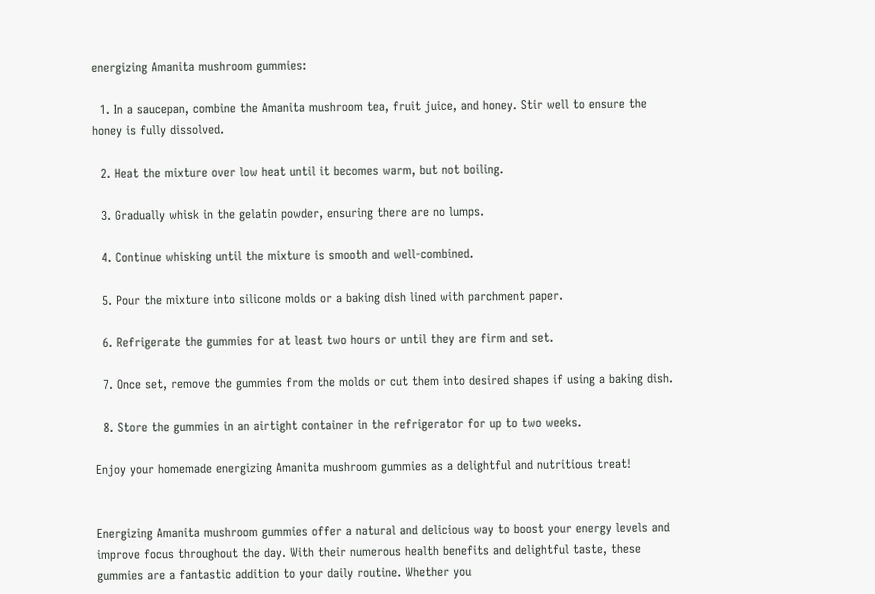energizing Amanita mushroom gummies:

  1. In a saucepan, combine the Amanita mushroom tea, fruit juice, and honey. Stir well to ensure the honey is fully dissolved.

  2. Heat the mixture over low heat until it becomes warm, but not boiling.

  3. Gradually whisk in the gelatin powder, ensuring there are no lumps.

  4. Continue whisking until the mixture is smooth and well-combined.

  5. Pour the mixture into silicone molds or a baking dish lined with parchment paper.

  6. Refrigerate the gummies for at least two hours or until they are firm and set.

  7. Once set, remove the gummies from the molds or cut them into desired shapes if using a baking dish.

  8. Store the gummies in an airtight container in the refrigerator for up to two weeks.

Enjoy your homemade energizing Amanita mushroom gummies as a delightful and nutritious treat!


Energizing Amanita mushroom gummies offer a natural and delicious way to boost your energy levels and improve focus throughout the day. With their numerous health benefits and delightful taste, these gummies are a fantastic addition to your daily routine. Whether you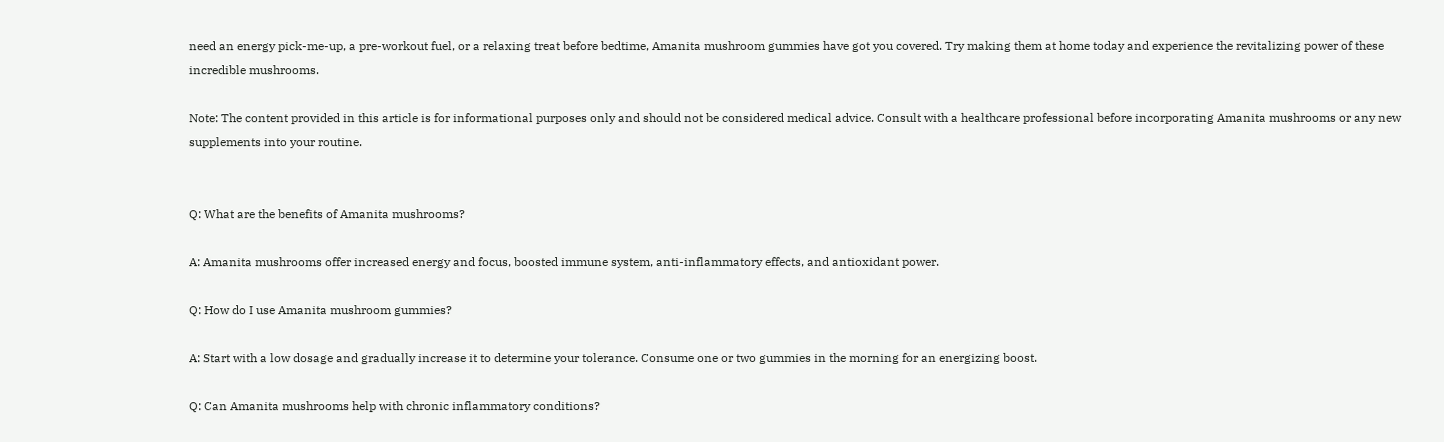need an energy pick-me-up, a pre-workout fuel, or a relaxing treat before bedtime, Amanita mushroom gummies have got you covered. Try making them at home today and experience the revitalizing power of these incredible mushrooms.

Note: The content provided in this article is for informational purposes only and should not be considered medical advice. Consult with a healthcare professional before incorporating Amanita mushrooms or any new supplements into your routine.


Q: What are the benefits of Amanita mushrooms?

A: Amanita mushrooms offer increased energy and focus, boosted immune system, anti-inflammatory effects, and antioxidant power.

Q: How do I use Amanita mushroom gummies?

A: Start with a low dosage and gradually increase it to determine your tolerance. Consume one or two gummies in the morning for an energizing boost.

Q: Can Amanita mushrooms help with chronic inflammatory conditions?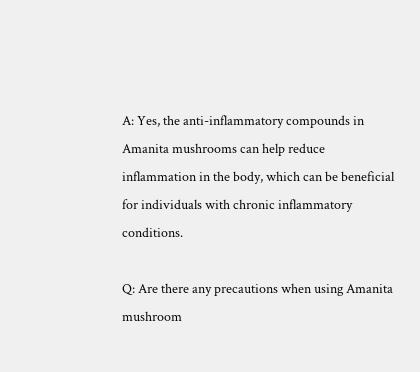A: Yes, the anti-inflammatory compounds in Amanita mushrooms can help reduce inflammation in the body, which can be beneficial for individuals with chronic inflammatory conditions.

Q: Are there any precautions when using Amanita mushroom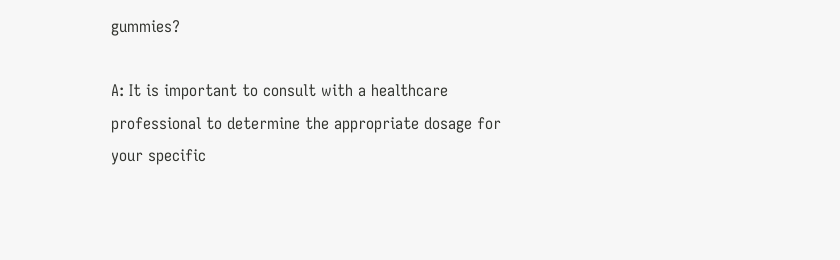gummies?

A: It is important to consult with a healthcare professional to determine the appropriate dosage for your specific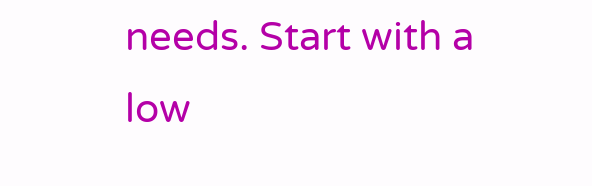needs. Start with a low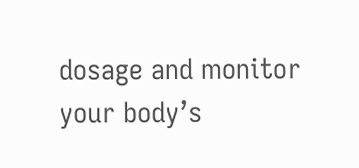dosage and monitor your body’s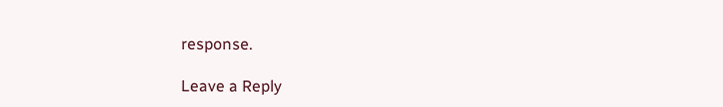response.

Leave a Reply